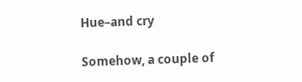Hue–and cry

Somehow, a couple of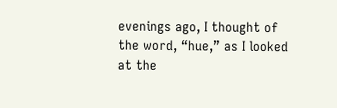evenings ago, I thought of the word, “hue,” as I looked at the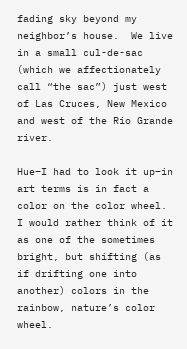fading sky beyond my neighbor’s house.  We live in a small cul-de-sac (which we affectionately call “the sac”) just west of Las Cruces, New Mexico and west of the Rio Grande river.

Hue–I had to look it up–in art terms is in fact a color on the color wheel.  I would rather think of it as one of the sometimes bright, but shifting (as if drifting one into another) colors in the rainbow, nature’s color wheel.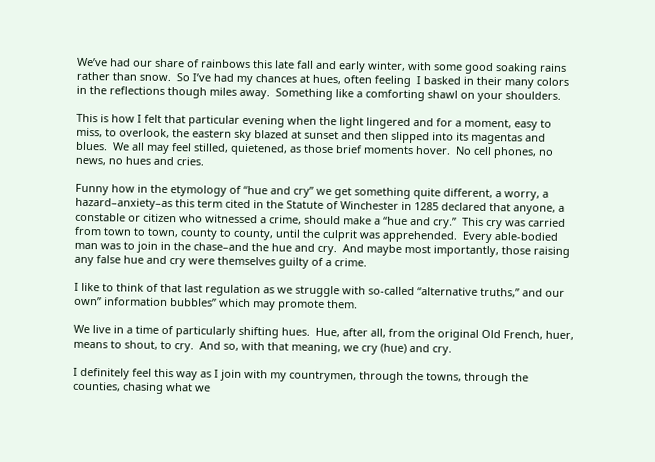We’ve had our share of rainbows this late fall and early winter, with some good soaking rains rather than snow.  So I’ve had my chances at hues, often feeling  I basked in their many colors in the reflections though miles away.  Something like a comforting shawl on your shoulders.

This is how I felt that particular evening when the light lingered and for a moment, easy to miss, to overlook, the eastern sky blazed at sunset and then slipped into its magentas and blues.  We all may feel stilled, quietened, as those brief moments hover.  No cell phones, no news, no hues and cries.

Funny how in the etymology of “hue and cry” we get something quite different, a worry, a hazard–anxiety–as this term cited in the Statute of Winchester in 1285 declared that anyone, a constable or citizen who witnessed a crime, should make a “hue and cry.”  This cry was carried from town to town, county to county, until the culprit was apprehended.  Every able-bodied man was to join in the chase–and the hue and cry.  And maybe most importantly, those raising any false hue and cry were themselves guilty of a crime.

I like to think of that last regulation as we struggle with so-called “alternative truths,” and our own” information bubbles” which may promote them.

We live in a time of particularly shifting hues.  Hue, after all, from the original Old French, huer, means to shout, to cry.  And so, with that meaning, we cry (hue) and cry.

I definitely feel this way as I join with my countrymen, through the towns, through the counties, chasing what we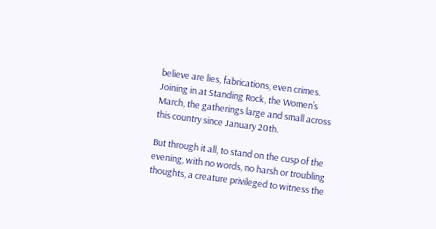believe are lies, fabrications, even crimes. Joining in at Standing Rock, the Women’s March, the gatherings large and small across this country since January 20th.

But through it all, to stand on the cusp of the evening, with no words, no harsh or troubling thoughts, a creature privileged to witness the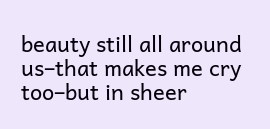beauty still all around us–that makes me cry too–but in sheer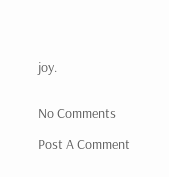joy.


No Comments

Post A Comment